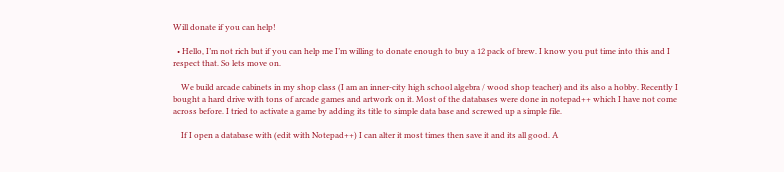Will donate if you can help!

  • Hello, I’m not rich but if you can help me I’m willing to donate enough to buy a 12 pack of brew. I know you put time into this and I respect that. So lets move on.

    We build arcade cabinets in my shop class (I am an inner-city high school algebra / wood shop teacher) and its also a hobby. Recently I bought a hard drive with tons of arcade games and artwork on it. Most of the databases were done in notepad++ which I have not come across before. I tried to activate a game by adding its title to simple data base and screwed up a simple file.

    If I open a database with (edit with Notepad++) I can alter it most times then save it and its all good. A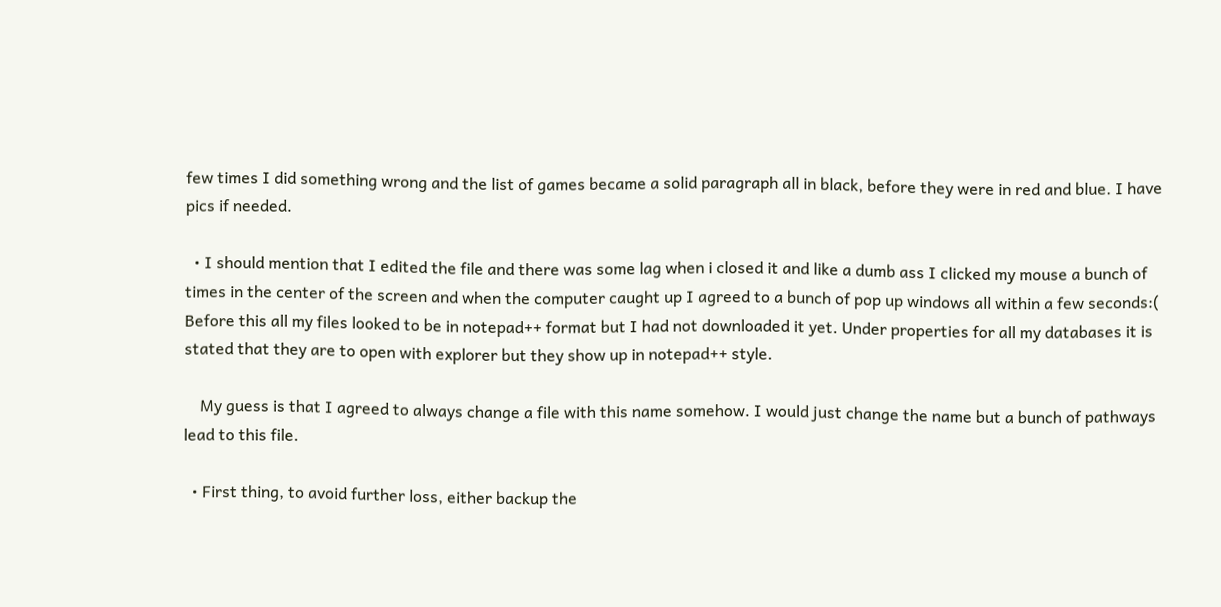few times I did something wrong and the list of games became a solid paragraph all in black, before they were in red and blue. I have pics if needed.

  • I should mention that I edited the file and there was some lag when i closed it and like a dumb ass I clicked my mouse a bunch of times in the center of the screen and when the computer caught up I agreed to a bunch of pop up windows all within a few seconds:( Before this all my files looked to be in notepad++ format but I had not downloaded it yet. Under properties for all my databases it is stated that they are to open with explorer but they show up in notepad++ style.

    My guess is that I agreed to always change a file with this name somehow. I would just change the name but a bunch of pathways lead to this file.

  • First thing, to avoid further loss, either backup the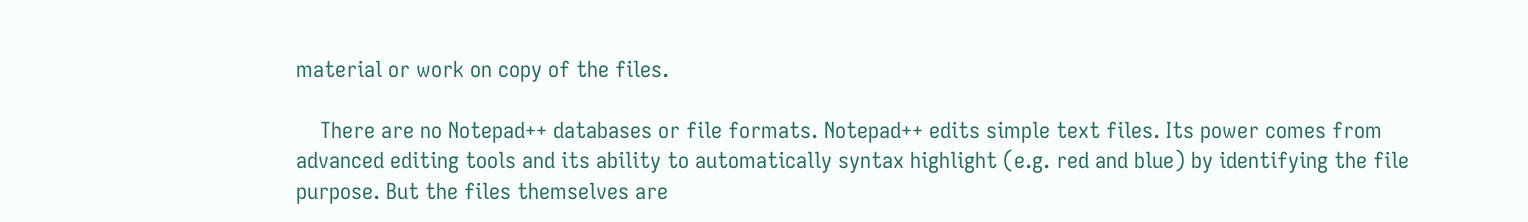material or work on copy of the files.

    There are no Notepad++ databases or file formats. Notepad++ edits simple text files. Its power comes from advanced editing tools and its ability to automatically syntax highlight (e.g. red and blue) by identifying the file purpose. But the files themselves are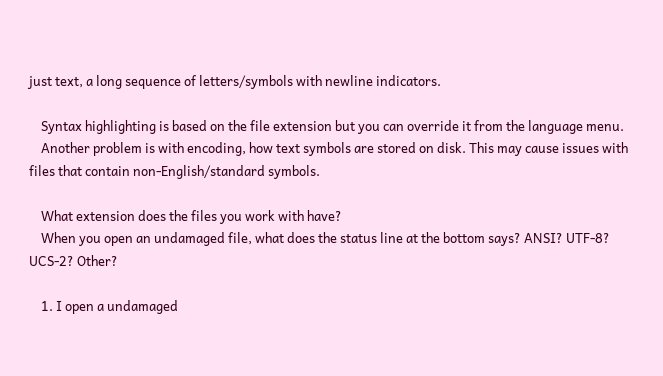just text, a long sequence of letters/symbols with newline indicators.

    Syntax highlighting is based on the file extension but you can override it from the language menu.
    Another problem is with encoding, how text symbols are stored on disk. This may cause issues with files that contain non-English/standard symbols.

    What extension does the files you work with have?
    When you open an undamaged file, what does the status line at the bottom says? ANSI? UTF-8? UCS-2? Other?

    1. I open a undamaged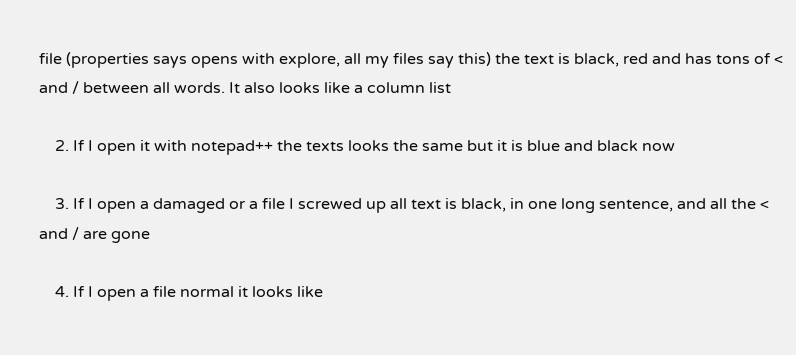file (properties says opens with explore, all my files say this) the text is black, red and has tons of < and / between all words. It also looks like a column list

    2. If I open it with notepad++ the texts looks the same but it is blue and black now

    3. If I open a damaged or a file I screwed up all text is black, in one long sentence, and all the < and / are gone

    4. If I open a file normal it looks like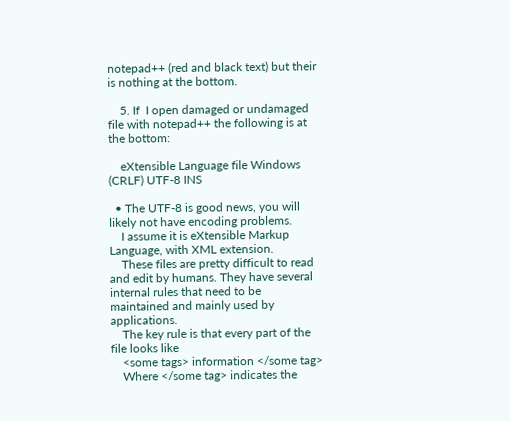notepad++ (red and black text) but their is nothing at the bottom.

    5. If  I open damaged or undamaged file with notepad++ the following is at the bottom:

    eXtensible Language file Windows (CRLF) UTF-8 INS

  • The UTF-8 is good news, you will likely not have encoding problems.
    I assume it is eXtensible Markup Language, with XML extension.
    These files are pretty difficult to read and edit by humans. They have several internal rules that need to be maintained and mainly used by applications.
    The key rule is that every part of the file looks like
    <some tags> information </some tag>
    Where </some tag> indicates the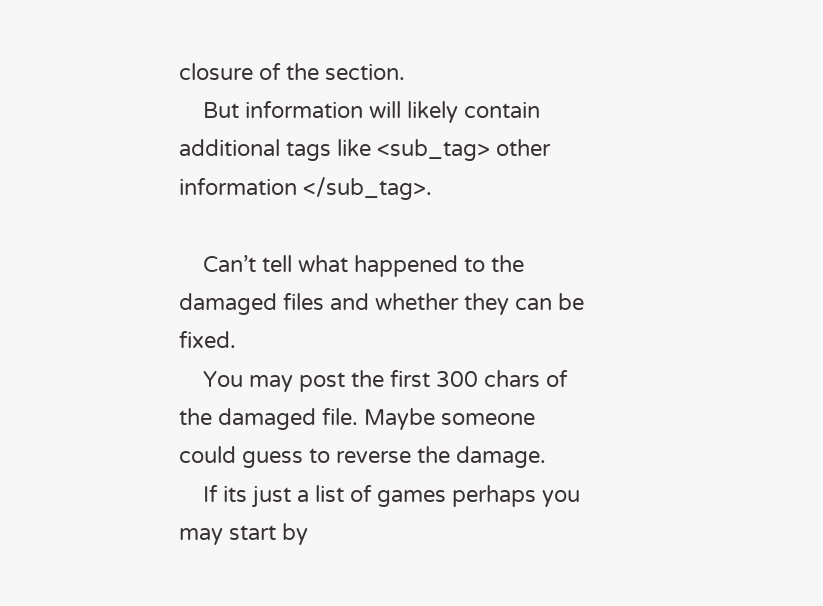closure of the section.
    But information will likely contain additional tags like <sub_tag> other information </sub_tag>.

    Can’t tell what happened to the damaged files and whether they can be fixed.
    You may post the first 300 chars of the damaged file. Maybe someone could guess to reverse the damage.
    If its just a list of games perhaps you may start by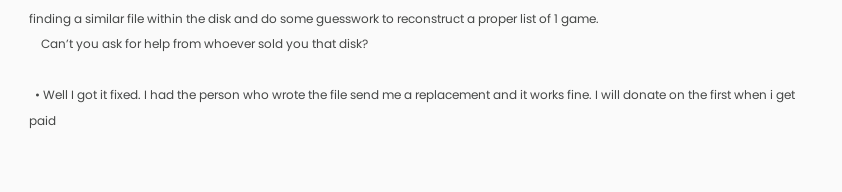finding a similar file within the disk and do some guesswork to reconstruct a proper list of 1 game.
    Can’t you ask for help from whoever sold you that disk?

  • Well I got it fixed. I had the person who wrote the file send me a replacement and it works fine. I will donate on the first when i get paid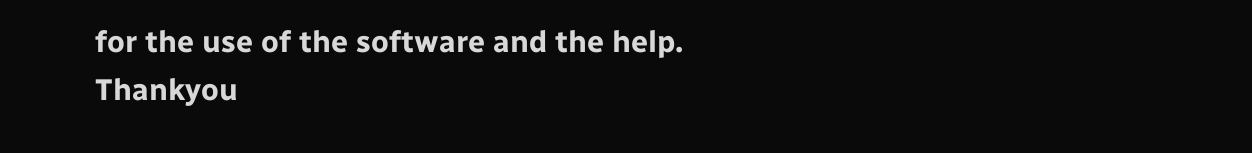for the use of the software and the help. Thankyou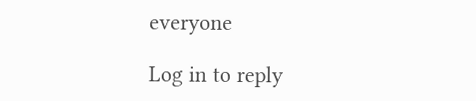everyone

Log in to reply